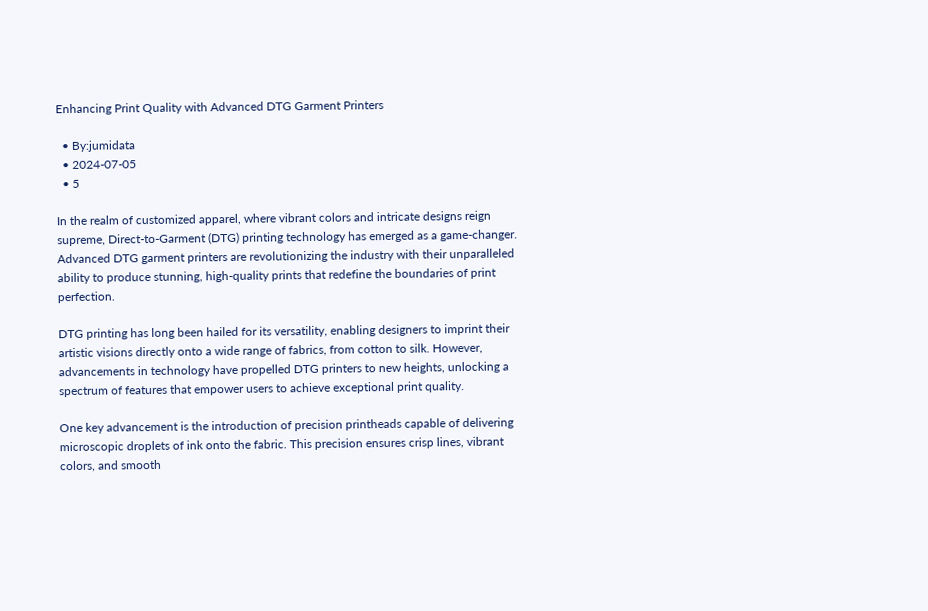Enhancing Print Quality with Advanced DTG Garment Printers

  • By:jumidata
  • 2024-07-05
  • 5

In the realm of customized apparel, where vibrant colors and intricate designs reign supreme, Direct-to-Garment (DTG) printing technology has emerged as a game-changer. Advanced DTG garment printers are revolutionizing the industry with their unparalleled ability to produce stunning, high-quality prints that redefine the boundaries of print perfection.

DTG printing has long been hailed for its versatility, enabling designers to imprint their artistic visions directly onto a wide range of fabrics, from cotton to silk. However, advancements in technology have propelled DTG printers to new heights, unlocking a spectrum of features that empower users to achieve exceptional print quality.

One key advancement is the introduction of precision printheads capable of delivering microscopic droplets of ink onto the fabric. This precision ensures crisp lines, vibrant colors, and smooth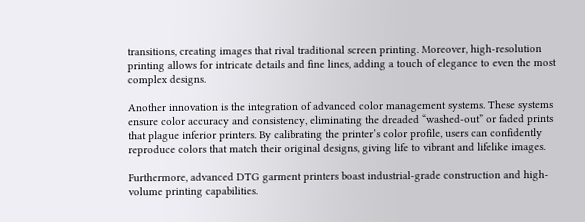transitions, creating images that rival traditional screen printing. Moreover, high-resolution printing allows for intricate details and fine lines, adding a touch of elegance to even the most complex designs.

Another innovation is the integration of advanced color management systems. These systems ensure color accuracy and consistency, eliminating the dreaded “washed-out” or faded prints that plague inferior printers. By calibrating the printer’s color profile, users can confidently reproduce colors that match their original designs, giving life to vibrant and lifelike images.

Furthermore, advanced DTG garment printers boast industrial-grade construction and high-volume printing capabilities.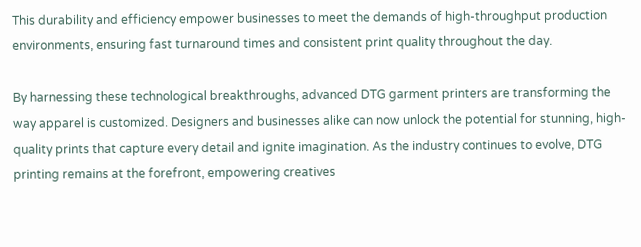This durability and efficiency empower businesses to meet the demands of high-throughput production environments, ensuring fast turnaround times and consistent print quality throughout the day.

By harnessing these technological breakthroughs, advanced DTG garment printers are transforming the way apparel is customized. Designers and businesses alike can now unlock the potential for stunning, high-quality prints that capture every detail and ignite imagination. As the industry continues to evolve, DTG printing remains at the forefront, empowering creatives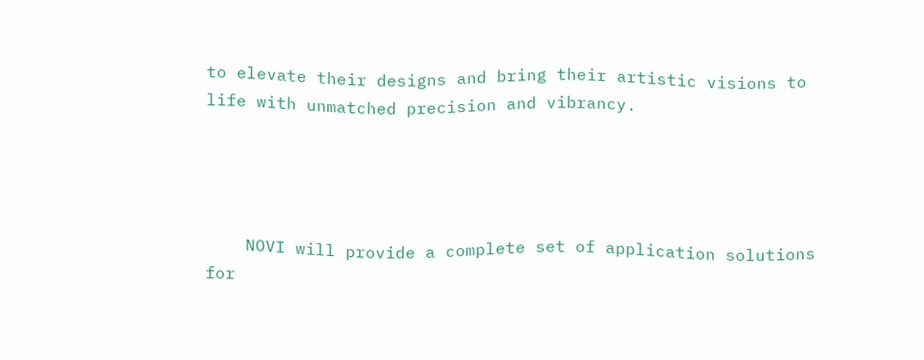to elevate their designs and bring their artistic visions to life with unmatched precision and vibrancy.




    NOVI will provide a complete set of application solutions for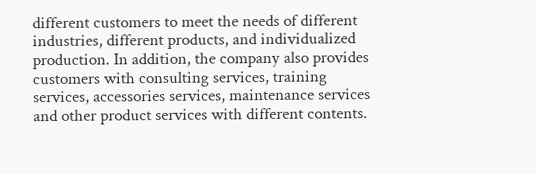different customers to meet the needs of different industries, different products, and individualized production. In addition, the company also provides customers with consulting services, training services, accessories services, maintenance services and other product services with different contents.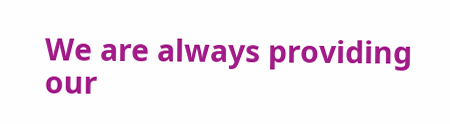We are always providing our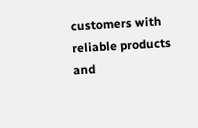customers with reliable products and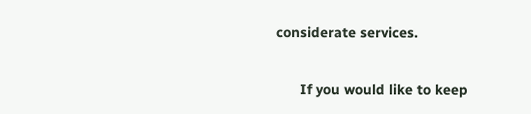considerate services.

      If you would like to keep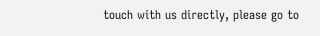touch with us directly, please go to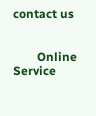contact us


        Online Service